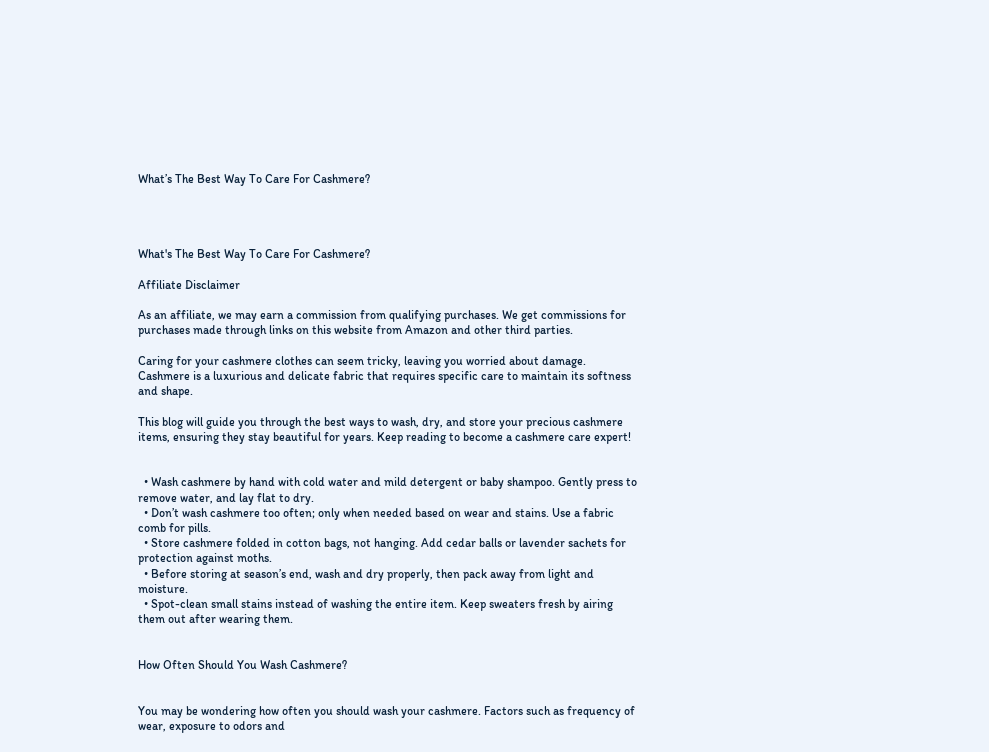What’s The Best Way To Care For Cashmere?




What's The Best Way To Care For Cashmere?

Affiliate Disclaimer

As an affiliate, we may earn a commission from qualifying purchases. We get commissions for purchases made through links on this website from Amazon and other third parties.

Caring for your cashmere clothes can seem tricky, leaving you worried about damage. Cashmere is a luxurious and delicate fabric that requires specific care to maintain its softness and shape.

This blog will guide you through the best ways to wash, dry, and store your precious cashmere items, ensuring they stay beautiful for years. Keep reading to become a cashmere care expert!


  • Wash cashmere by hand with cold water and mild detergent or baby shampoo. Gently press to remove water, and lay flat to dry.
  • Don’t wash cashmere too often; only when needed based on wear and stains. Use a fabric comb for pills.
  • Store cashmere folded in cotton bags, not hanging. Add cedar balls or lavender sachets for protection against moths.
  • Before storing at season’s end, wash and dry properly, then pack away from light and moisture.
  • Spot-clean small stains instead of washing the entire item. Keep sweaters fresh by airing them out after wearing them.


How Often Should You Wash Cashmere?


You may be wondering how often you should wash your cashmere. Factors such as frequency of wear, exposure to odors and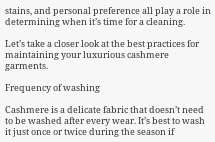stains, and personal preference all play a role in determining when it’s time for a cleaning.

Let’s take a closer look at the best practices for maintaining your luxurious cashmere garments.

Frequency of washing

Cashmere is a delicate fabric that doesn’t need to be washed after every wear. It’s best to wash it just once or twice during the season if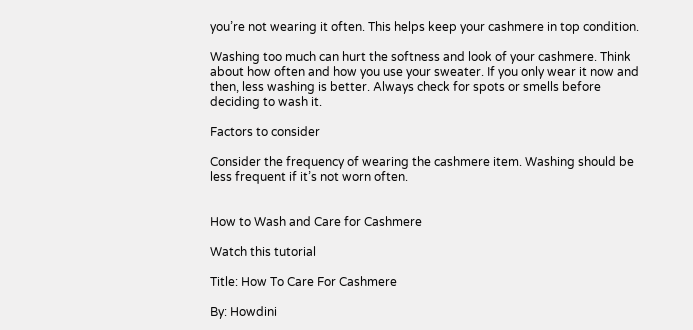you’re not wearing it often. This helps keep your cashmere in top condition.

Washing too much can hurt the softness and look of your cashmere. Think about how often and how you use your sweater. If you only wear it now and then, less washing is better. Always check for spots or smells before deciding to wash it.

Factors to consider

Consider the frequency of wearing the cashmere item. Washing should be less frequent if it’s not worn often.


How to Wash and Care for Cashmere

Watch this tutorial

Title: How To Care For Cashmere

By: Howdini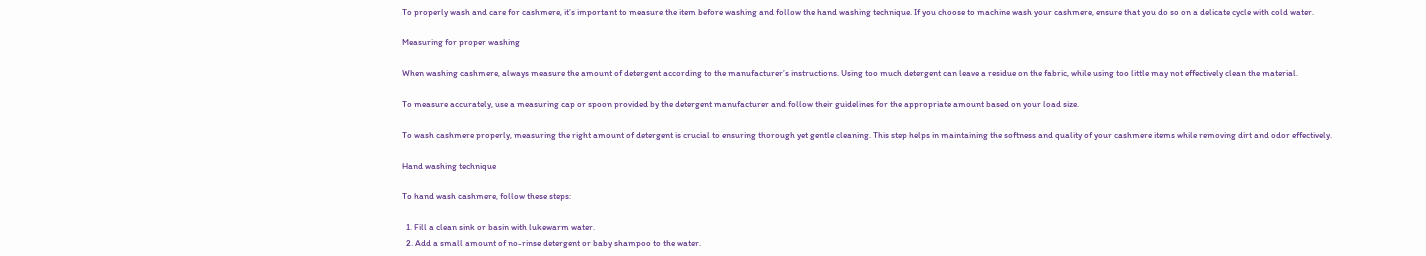To properly wash and care for cashmere, it’s important to measure the item before washing and follow the hand washing technique. If you choose to machine wash your cashmere, ensure that you do so on a delicate cycle with cold water.

Measuring for proper washing

When washing cashmere, always measure the amount of detergent according to the manufacturer’s instructions. Using too much detergent can leave a residue on the fabric, while using too little may not effectively clean the material.

To measure accurately, use a measuring cap or spoon provided by the detergent manufacturer and follow their guidelines for the appropriate amount based on your load size.

To wash cashmere properly, measuring the right amount of detergent is crucial to ensuring thorough yet gentle cleaning. This step helps in maintaining the softness and quality of your cashmere items while removing dirt and odor effectively.

Hand washing technique

To hand wash cashmere, follow these steps:

  1. Fill a clean sink or basin with lukewarm water.
  2. Add a small amount of no-rinse detergent or baby shampoo to the water.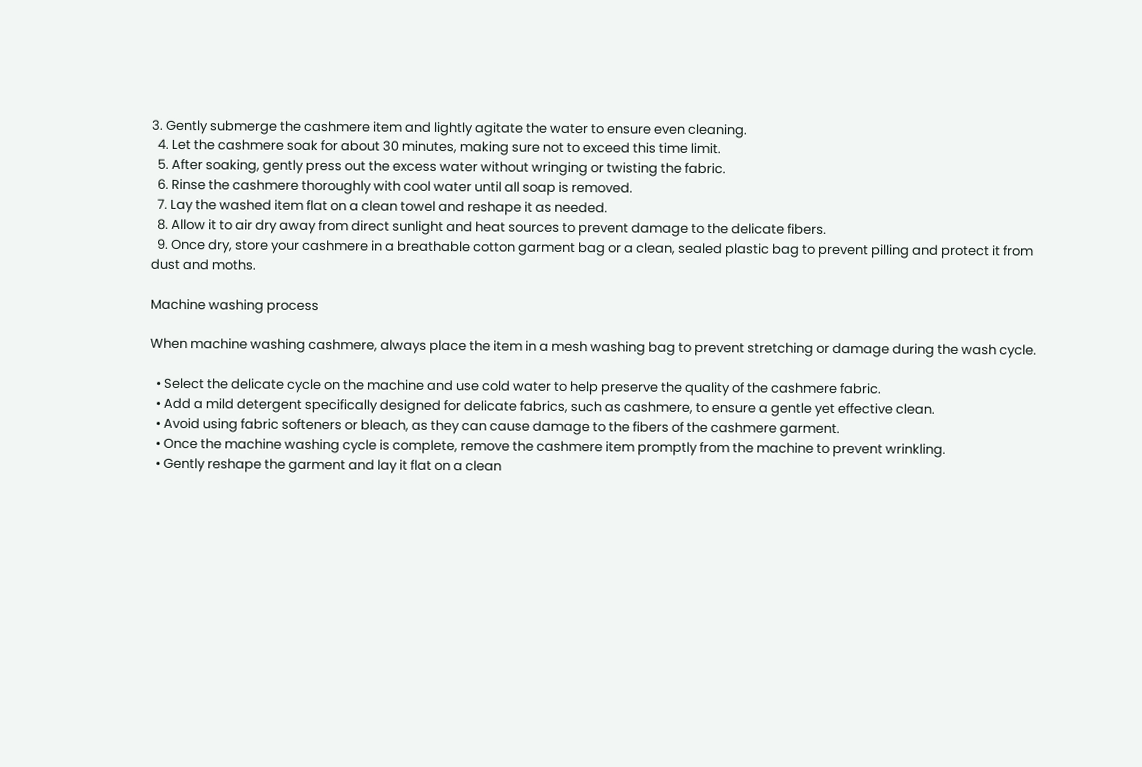3. Gently submerge the cashmere item and lightly agitate the water to ensure even cleaning.
  4. Let the cashmere soak for about 30 minutes, making sure not to exceed this time limit.
  5. After soaking, gently press out the excess water without wringing or twisting the fabric.
  6. Rinse the cashmere thoroughly with cool water until all soap is removed.
  7. Lay the washed item flat on a clean towel and reshape it as needed.
  8. Allow it to air dry away from direct sunlight and heat sources to prevent damage to the delicate fibers.
  9. Once dry, store your cashmere in a breathable cotton garment bag or a clean, sealed plastic bag to prevent pilling and protect it from dust and moths.

Machine washing process

When machine washing cashmere, always place the item in a mesh washing bag to prevent stretching or damage during the wash cycle.

  • Select the delicate cycle on the machine and use cold water to help preserve the quality of the cashmere fabric.
  • Add a mild detergent specifically designed for delicate fabrics, such as cashmere, to ensure a gentle yet effective clean.
  • Avoid using fabric softeners or bleach, as they can cause damage to the fibers of the cashmere garment.
  • Once the machine washing cycle is complete, remove the cashmere item promptly from the machine to prevent wrinkling.
  • Gently reshape the garment and lay it flat on a clean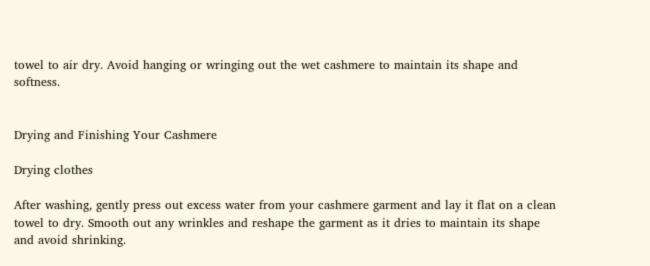towel to air dry. Avoid hanging or wringing out the wet cashmere to maintain its shape and softness.


Drying and Finishing Your Cashmere

Drying clothes

After washing, gently press out excess water from your cashmere garment and lay it flat on a clean towel to dry. Smooth out any wrinkles and reshape the garment as it dries to maintain its shape and avoid shrinking.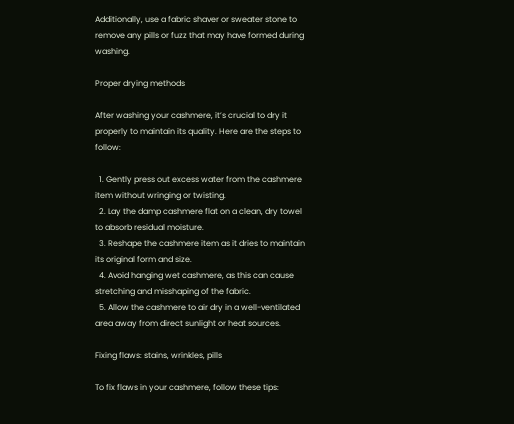Additionally, use a fabric shaver or sweater stone to remove any pills or fuzz that may have formed during washing.

Proper drying methods

After washing your cashmere, it’s crucial to dry it properly to maintain its quality. Here are the steps to follow:

  1. Gently press out excess water from the cashmere item without wringing or twisting.
  2. Lay the damp cashmere flat on a clean, dry towel to absorb residual moisture.
  3. Reshape the cashmere item as it dries to maintain its original form and size.
  4. Avoid hanging wet cashmere, as this can cause stretching and misshaping of the fabric.
  5. Allow the cashmere to air dry in a well-ventilated area away from direct sunlight or heat sources.

Fixing flaws: stains, wrinkles, pills

To fix flaws in your cashmere, follow these tips: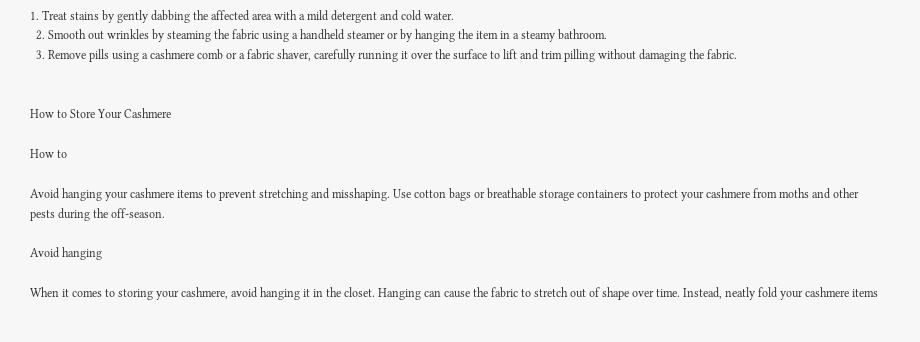1. Treat stains by gently dabbing the affected area with a mild detergent and cold water.
  2. Smooth out wrinkles by steaming the fabric using a handheld steamer or by hanging the item in a steamy bathroom.
  3. Remove pills using a cashmere comb or a fabric shaver, carefully running it over the surface to lift and trim pilling without damaging the fabric.


How to Store Your Cashmere

How to

Avoid hanging your cashmere items to prevent stretching and misshaping. Use cotton bags or breathable storage containers to protect your cashmere from moths and other pests during the off-season.

Avoid hanging

When it comes to storing your cashmere, avoid hanging it in the closet. Hanging can cause the fabric to stretch out of shape over time. Instead, neatly fold your cashmere items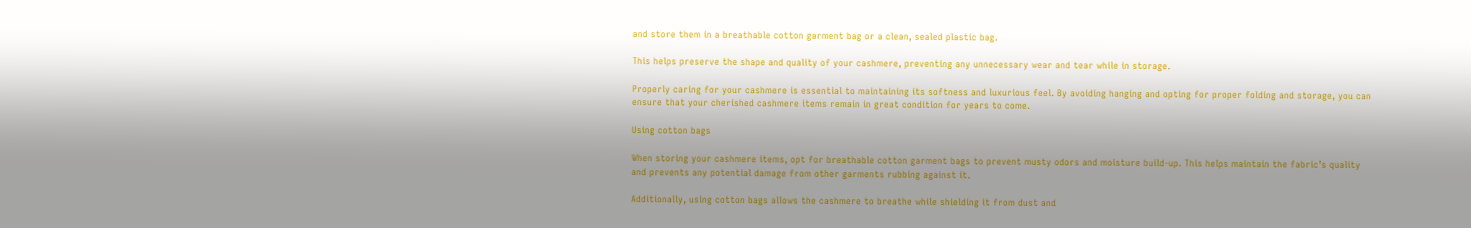and store them in a breathable cotton garment bag or a clean, sealed plastic bag.

This helps preserve the shape and quality of your cashmere, preventing any unnecessary wear and tear while in storage.

Properly caring for your cashmere is essential to maintaining its softness and luxurious feel. By avoiding hanging and opting for proper folding and storage, you can ensure that your cherished cashmere items remain in great condition for years to come.

Using cotton bags

When storing your cashmere items, opt for breathable cotton garment bags to prevent musty odors and moisture build-up. This helps maintain the fabric’s quality and prevents any potential damage from other garments rubbing against it.

Additionally, using cotton bags allows the cashmere to breathe while shielding it from dust and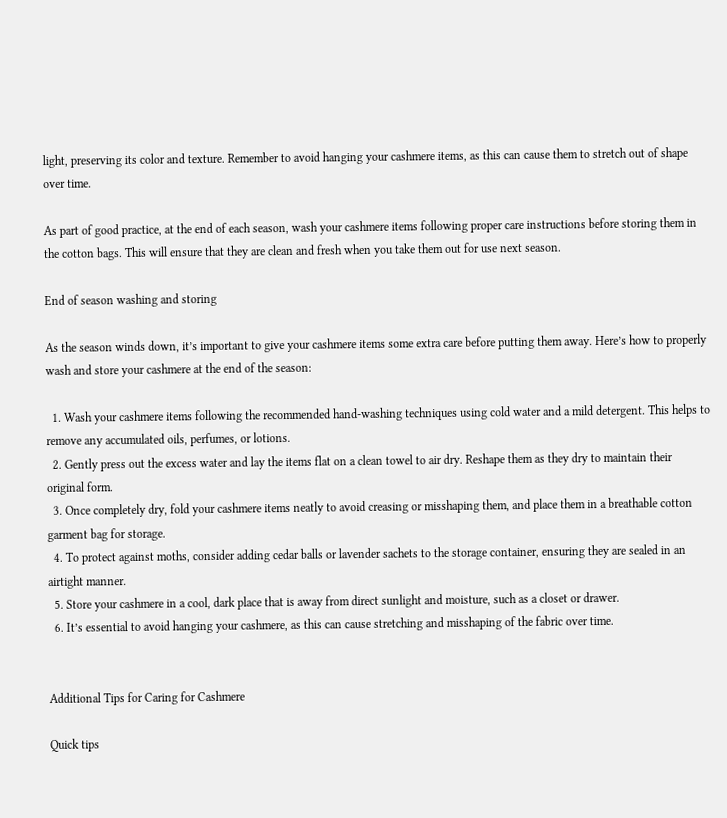light, preserving its color and texture. Remember to avoid hanging your cashmere items, as this can cause them to stretch out of shape over time.

As part of good practice, at the end of each season, wash your cashmere items following proper care instructions before storing them in the cotton bags. This will ensure that they are clean and fresh when you take them out for use next season.

End of season washing and storing

As the season winds down, it’s important to give your cashmere items some extra care before putting them away. Here’s how to properly wash and store your cashmere at the end of the season:

  1. Wash your cashmere items following the recommended hand-washing techniques using cold water and a mild detergent. This helps to remove any accumulated oils, perfumes, or lotions.
  2. Gently press out the excess water and lay the items flat on a clean towel to air dry. Reshape them as they dry to maintain their original form.
  3. Once completely dry, fold your cashmere items neatly to avoid creasing or misshaping them, and place them in a breathable cotton garment bag for storage.
  4. To protect against moths, consider adding cedar balls or lavender sachets to the storage container, ensuring they are sealed in an airtight manner.
  5. Store your cashmere in a cool, dark place that is away from direct sunlight and moisture, such as a closet or drawer.
  6. It’s essential to avoid hanging your cashmere, as this can cause stretching and misshaping of the fabric over time.


Additional Tips for Caring for Cashmere

Quick tips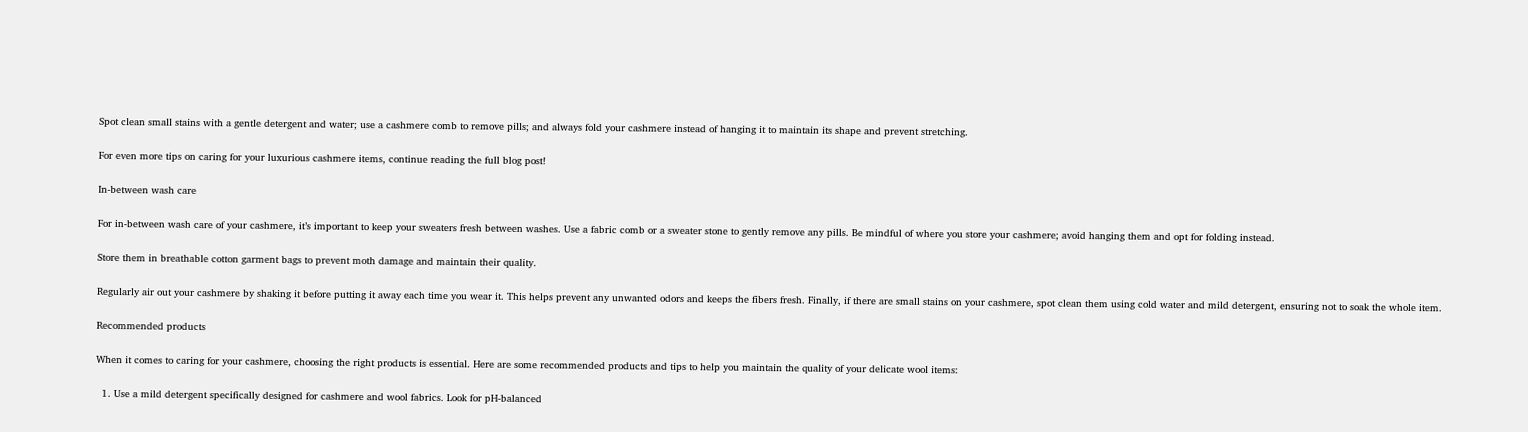Spot clean small stains with a gentle detergent and water; use a cashmere comb to remove pills; and always fold your cashmere instead of hanging it to maintain its shape and prevent stretching.

For even more tips on caring for your luxurious cashmere items, continue reading the full blog post!

In-between wash care

For in-between wash care of your cashmere, it’s important to keep your sweaters fresh between washes. Use a fabric comb or a sweater stone to gently remove any pills. Be mindful of where you store your cashmere; avoid hanging them and opt for folding instead.

Store them in breathable cotton garment bags to prevent moth damage and maintain their quality.

Regularly air out your cashmere by shaking it before putting it away each time you wear it. This helps prevent any unwanted odors and keeps the fibers fresh. Finally, if there are small stains on your cashmere, spot clean them using cold water and mild detergent, ensuring not to soak the whole item.

Recommended products

When it comes to caring for your cashmere, choosing the right products is essential. Here are some recommended products and tips to help you maintain the quality of your delicate wool items:

  1. Use a mild detergent specifically designed for cashmere and wool fabrics. Look for pH-balanced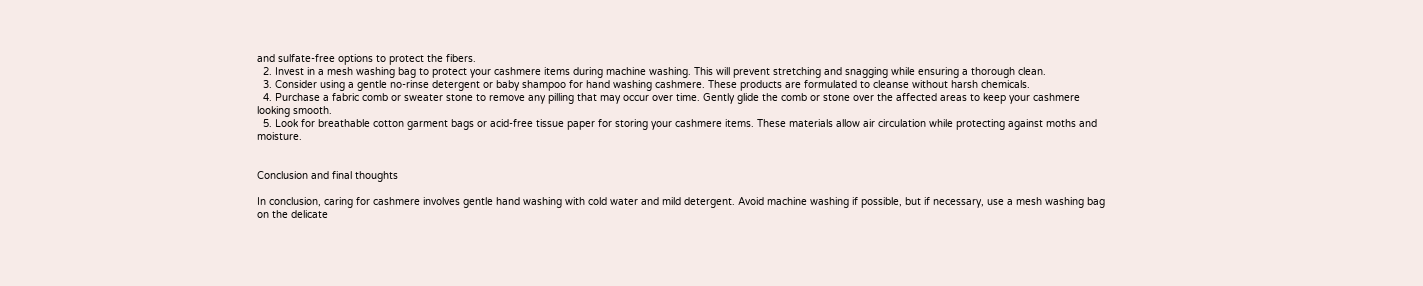and sulfate-free options to protect the fibers.
  2. Invest in a mesh washing bag to protect your cashmere items during machine washing. This will prevent stretching and snagging while ensuring a thorough clean.
  3. Consider using a gentle no-rinse detergent or baby shampoo for hand washing cashmere. These products are formulated to cleanse without harsh chemicals.
  4. Purchase a fabric comb or sweater stone to remove any pilling that may occur over time. Gently glide the comb or stone over the affected areas to keep your cashmere looking smooth.
  5. Look for breathable cotton garment bags or acid-free tissue paper for storing your cashmere items. These materials allow air circulation while protecting against moths and moisture.


Conclusion and final thoughts

In conclusion, caring for cashmere involves gentle hand washing with cold water and mild detergent. Avoid machine washing if possible, but if necessary, use a mesh washing bag on the delicate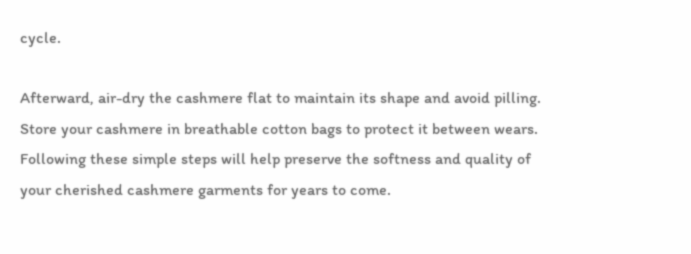cycle.

Afterward, air-dry the cashmere flat to maintain its shape and avoid pilling. Store your cashmere in breathable cotton bags to protect it between wears. Following these simple steps will help preserve the softness and quality of your cherished cashmere garments for years to come.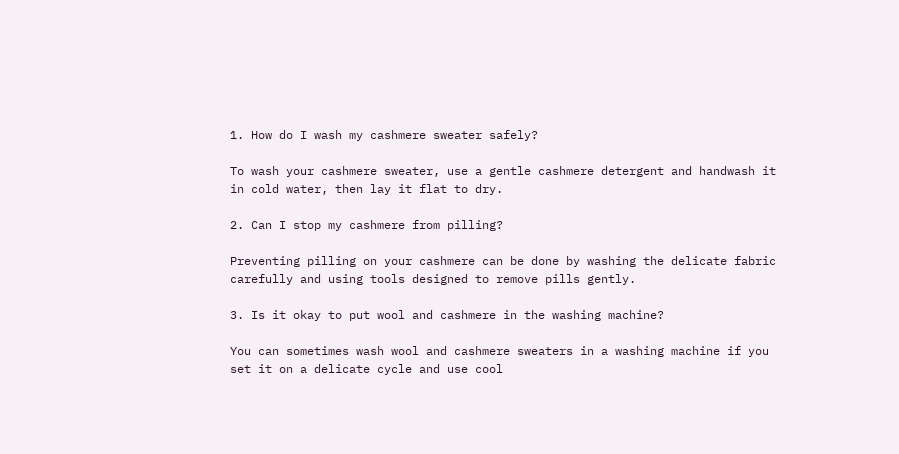1. How do I wash my cashmere sweater safely?

To wash your cashmere sweater, use a gentle cashmere detergent and handwash it in cold water, then lay it flat to dry.

2. Can I stop my cashmere from pilling?

Preventing pilling on your cashmere can be done by washing the delicate fabric carefully and using tools designed to remove pills gently.

3. Is it okay to put wool and cashmere in the washing machine?

You can sometimes wash wool and cashmere sweaters in a washing machine if you set it on a delicate cycle and use cool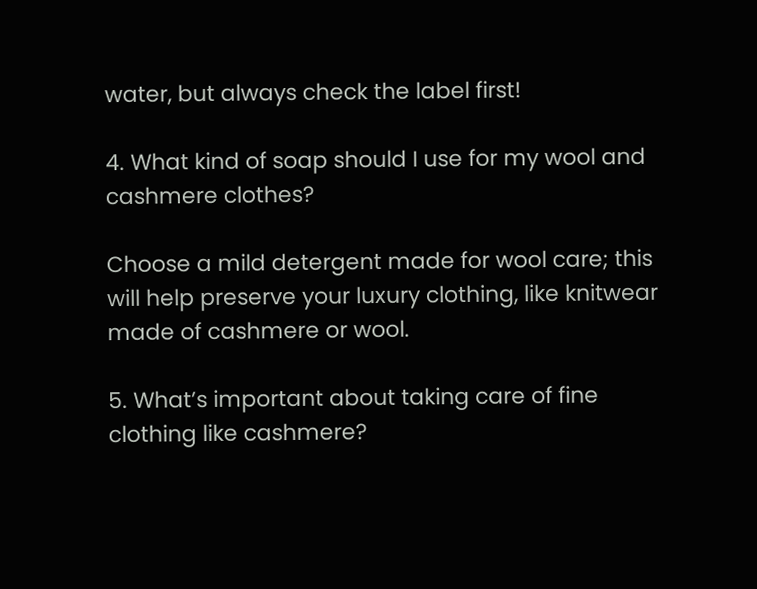water, but always check the label first!

4. What kind of soap should I use for my wool and cashmere clothes?

Choose a mild detergent made for wool care; this will help preserve your luxury clothing, like knitwear made of cashmere or wool.

5. What’s important about taking care of fine clothing like cashmere?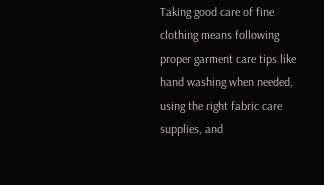Taking good care of fine clothing means following proper garment care tips like hand washing when needed, using the right fabric care supplies, and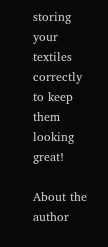storing your textiles correctly to keep them looking great!

About the author